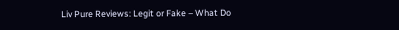Liv Pure Reviews: Legit or Fake – What Do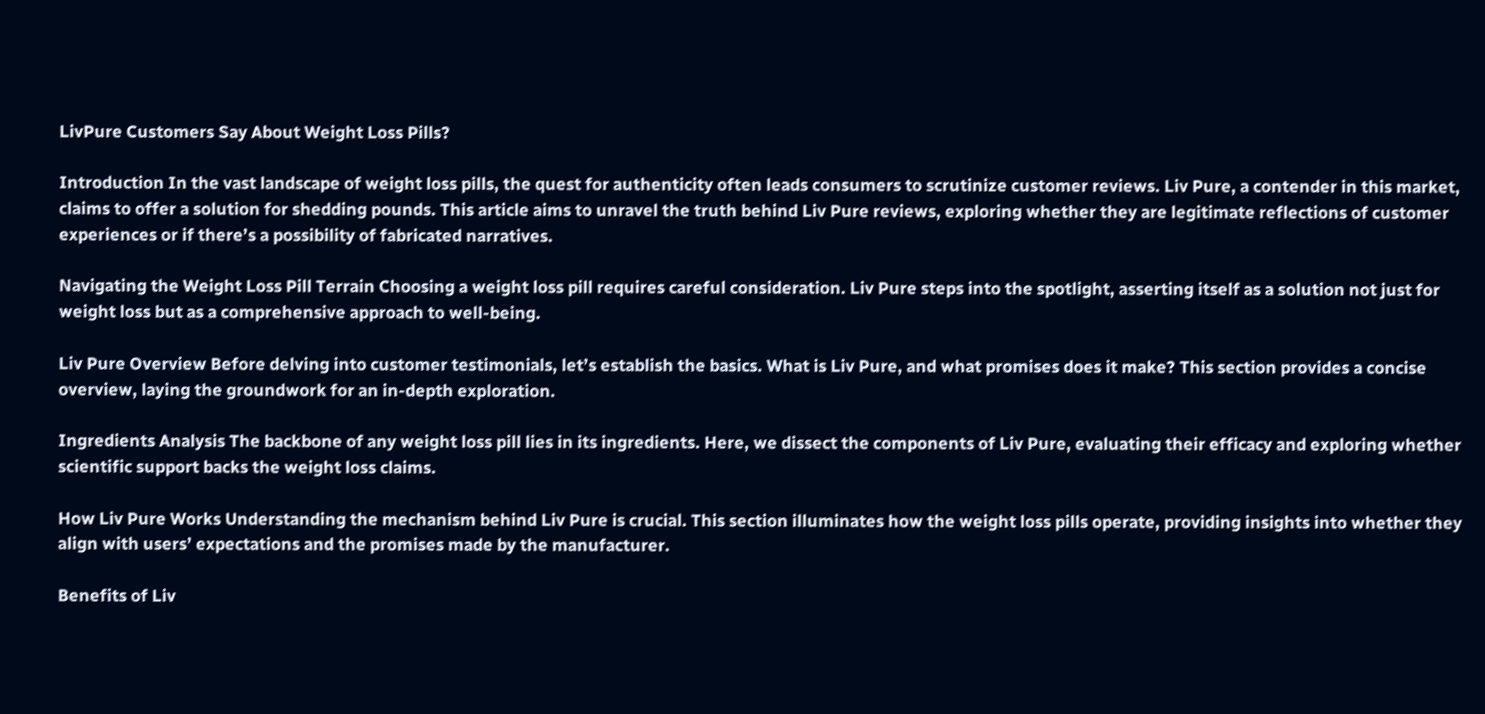LivPure Customers Say About Weight Loss Pills?

Introduction In the vast landscape of weight loss pills, the quest for authenticity often leads consumers to scrutinize customer reviews. Liv Pure, a contender in this market, claims to offer a solution for shedding pounds. This article aims to unravel the truth behind Liv Pure reviews, exploring whether they are legitimate reflections of customer experiences or if there’s a possibility of fabricated narratives.

Navigating the Weight Loss Pill Terrain Choosing a weight loss pill requires careful consideration. Liv Pure steps into the spotlight, asserting itself as a solution not just for weight loss but as a comprehensive approach to well-being.

Liv Pure Overview Before delving into customer testimonials, let’s establish the basics. What is Liv Pure, and what promises does it make? This section provides a concise overview, laying the groundwork for an in-depth exploration.

Ingredients Analysis The backbone of any weight loss pill lies in its ingredients. Here, we dissect the components of Liv Pure, evaluating their efficacy and exploring whether scientific support backs the weight loss claims.

How Liv Pure Works Understanding the mechanism behind Liv Pure is crucial. This section illuminates how the weight loss pills operate, providing insights into whether they align with users’ expectations and the promises made by the manufacturer.

Benefits of Liv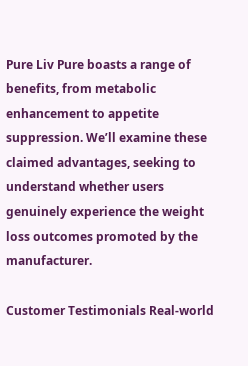Pure Liv Pure boasts a range of benefits, from metabolic enhancement to appetite suppression. We’ll examine these claimed advantages, seeking to understand whether users genuinely experience the weight loss outcomes promoted by the manufacturer.

Customer Testimonials Real-world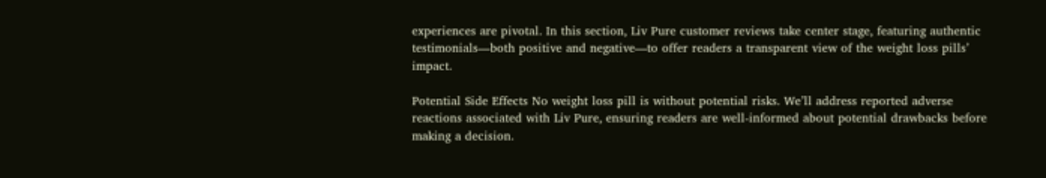experiences are pivotal. In this section, Liv Pure customer reviews take center stage, featuring authentic testimonials—both positive and negative—to offer readers a transparent view of the weight loss pills’ impact.

Potential Side Effects No weight loss pill is without potential risks. We’ll address reported adverse reactions associated with Liv Pure, ensuring readers are well-informed about potential drawbacks before making a decision.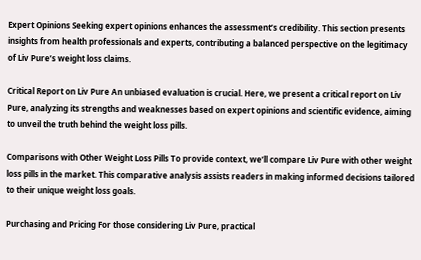Expert Opinions Seeking expert opinions enhances the assessment’s credibility. This section presents insights from health professionals and experts, contributing a balanced perspective on the legitimacy of Liv Pure’s weight loss claims.

Critical Report on Liv Pure An unbiased evaluation is crucial. Here, we present a critical report on Liv Pure, analyzing its strengths and weaknesses based on expert opinions and scientific evidence, aiming to unveil the truth behind the weight loss pills.

Comparisons with Other Weight Loss Pills To provide context, we’ll compare Liv Pure with other weight loss pills in the market. This comparative analysis assists readers in making informed decisions tailored to their unique weight loss goals.

Purchasing and Pricing For those considering Liv Pure, practical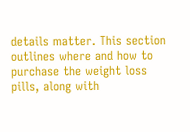details matter. This section outlines where and how to purchase the weight loss pills, along with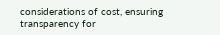considerations of cost, ensuring transparency for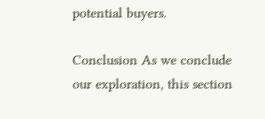potential buyers.

Conclusion As we conclude our exploration, this section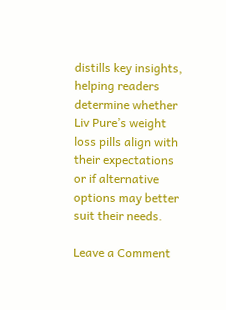distills key insights, helping readers determine whether Liv Pure’s weight loss pills align with their expectations or if alternative options may better suit their needs.

Leave a Comment